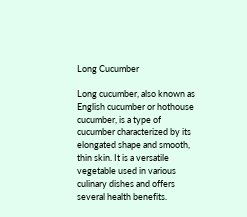Long Cucumber

Long cucumber, also known as English cucumber or hothouse cucumber, is a type of cucumber characterized by its elongated shape and smooth, thin skin. It is a versatile vegetable used in various culinary dishes and offers several health benefits.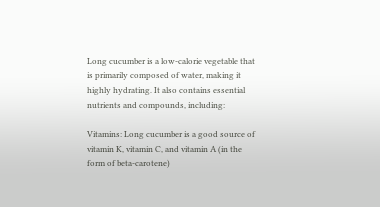Long cucumber is a low-calorie vegetable that is primarily composed of water, making it highly hydrating. It also contains essential nutrients and compounds, including:

Vitamins: Long cucumber is a good source of vitamin K, vitamin C, and vitamin A (in the form of beta-carotene)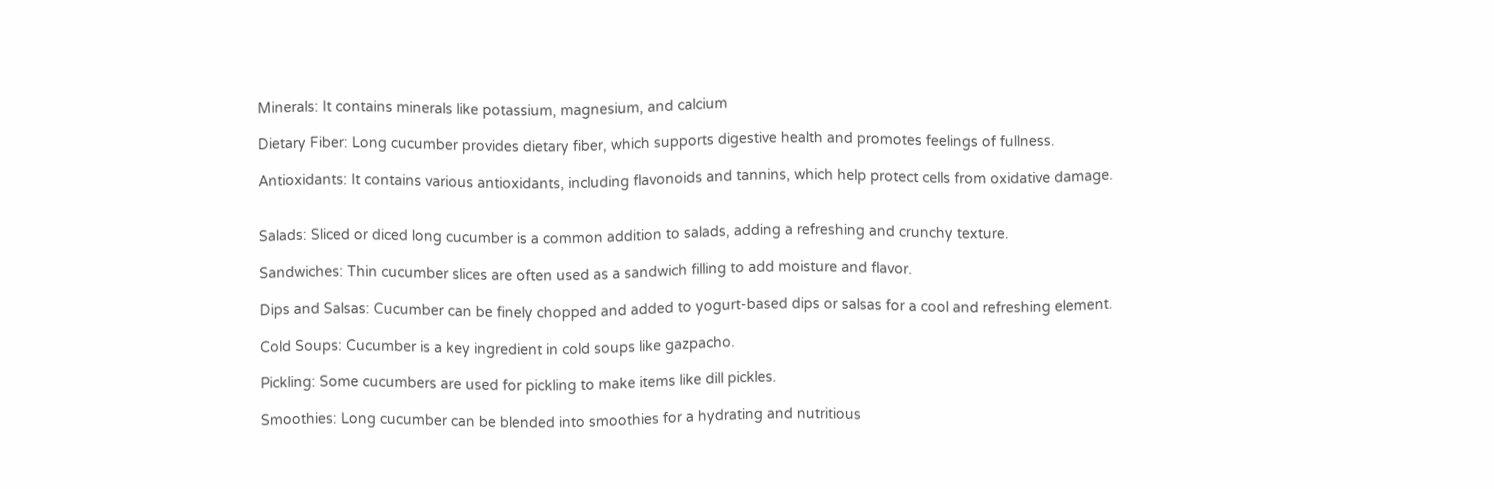Minerals: It contains minerals like potassium, magnesium, and calcium

Dietary Fiber: Long cucumber provides dietary fiber, which supports digestive health and promotes feelings of fullness.

Antioxidants: It contains various antioxidants, including flavonoids and tannins, which help protect cells from oxidative damage.


Salads: Sliced or diced long cucumber is a common addition to salads, adding a refreshing and crunchy texture.

Sandwiches: Thin cucumber slices are often used as a sandwich filling to add moisture and flavor.

Dips and Salsas: Cucumber can be finely chopped and added to yogurt-based dips or salsas for a cool and refreshing element.

Cold Soups: Cucumber is a key ingredient in cold soups like gazpacho.

Pickling: Some cucumbers are used for pickling to make items like dill pickles.

Smoothies: Long cucumber can be blended into smoothies for a hydrating and nutritious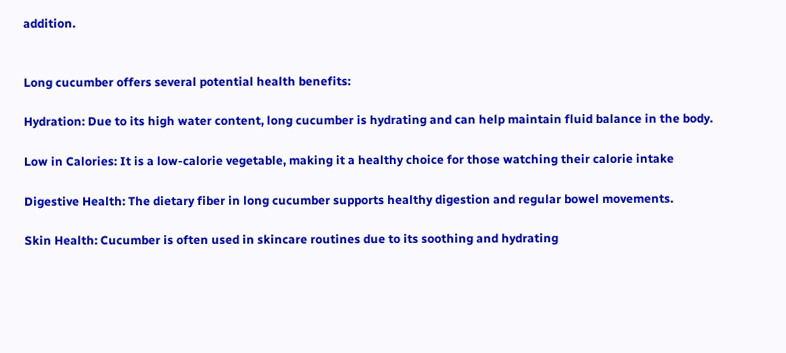addition.


Long cucumber offers several potential health benefits:

Hydration: Due to its high water content, long cucumber is hydrating and can help maintain fluid balance in the body.

Low in Calories: It is a low-calorie vegetable, making it a healthy choice for those watching their calorie intake

Digestive Health: The dietary fiber in long cucumber supports healthy digestion and regular bowel movements.

Skin Health: Cucumber is often used in skincare routines due to its soothing and hydrating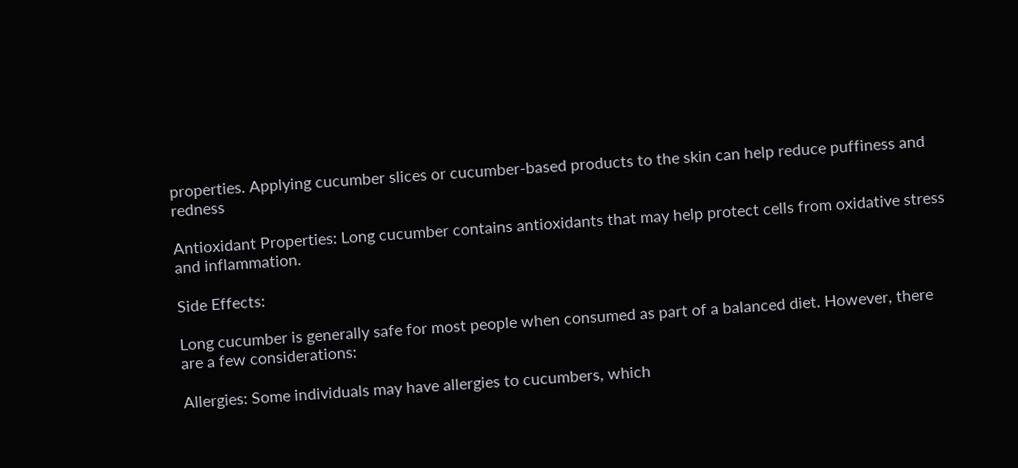properties. Applying cucumber slices or cucumber-based products to the skin can help reduce puffiness and redness

Antioxidant Properties: Long cucumber contains antioxidants that may help protect cells from oxidative stress and inflammation.

Side Effects:

Long cucumber is generally safe for most people when consumed as part of a balanced diet. However, there are a few considerations:

Allergies: Some individuals may have allergies to cucumbers, which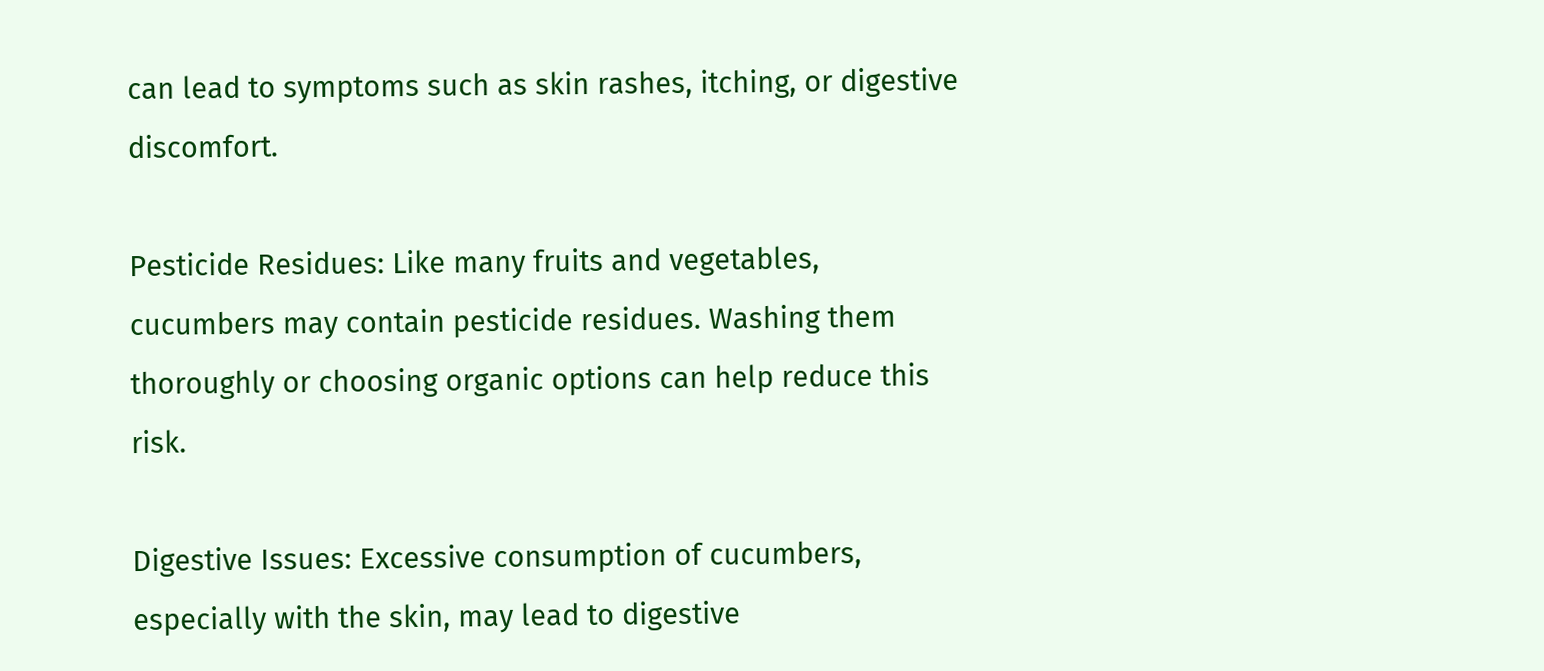can lead to symptoms such as skin rashes, itching, or digestive discomfort.

Pesticide Residues: Like many fruits and vegetables, cucumbers may contain pesticide residues. Washing them thoroughly or choosing organic options can help reduce this risk.

Digestive Issues: Excessive consumption of cucumbers, especially with the skin, may lead to digestive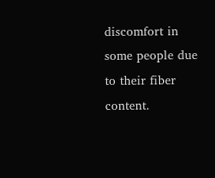discomfort in some people due to their fiber content.